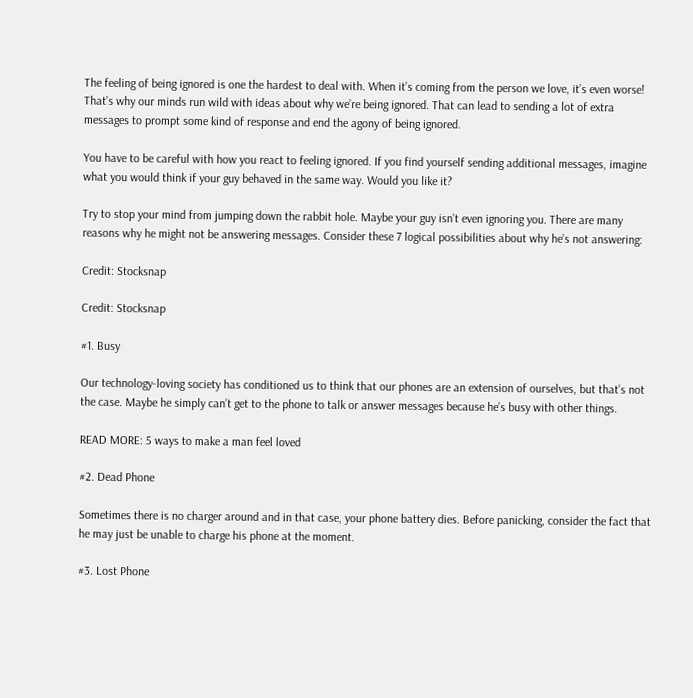The feeling of being ignored is one the hardest to deal with. When it’s coming from the person we love, it’s even worse! That’s why our minds run wild with ideas about why we’re being ignored. That can lead to sending a lot of extra messages to prompt some kind of response and end the agony of being ignored.

You have to be careful with how you react to feeling ignored. If you find yourself sending additional messages, imagine what you would think if your guy behaved in the same way. Would you like it?

Try to stop your mind from jumping down the rabbit hole. Maybe your guy isn’t even ignoring you. There are many reasons why he might not be answering messages. Consider these 7 logical possibilities about why he’s not answering:

Credit: Stocksnap

Credit: Stocksnap

#1. Busy

Our technology-loving society has conditioned us to think that our phones are an extension of ourselves, but that’s not the case. Maybe he simply can’t get to the phone to talk or answer messages because he’s busy with other things.

READ MORE: 5 ways to make a man feel loved

#2. Dead Phone

Sometimes there is no charger around and in that case, your phone battery dies. Before panicking, consider the fact that he may just be unable to charge his phone at the moment.

#3. Lost Phone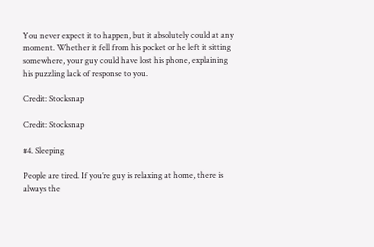You never expect it to happen, but it absolutely could at any moment. Whether it fell from his pocket or he left it sitting somewhere, your guy could have lost his phone, explaining his puzzling lack of response to you.

Credit: Stocksnap

Credit: Stocksnap

#4. Sleeping

People are tired. If you’re guy is relaxing at home, there is always the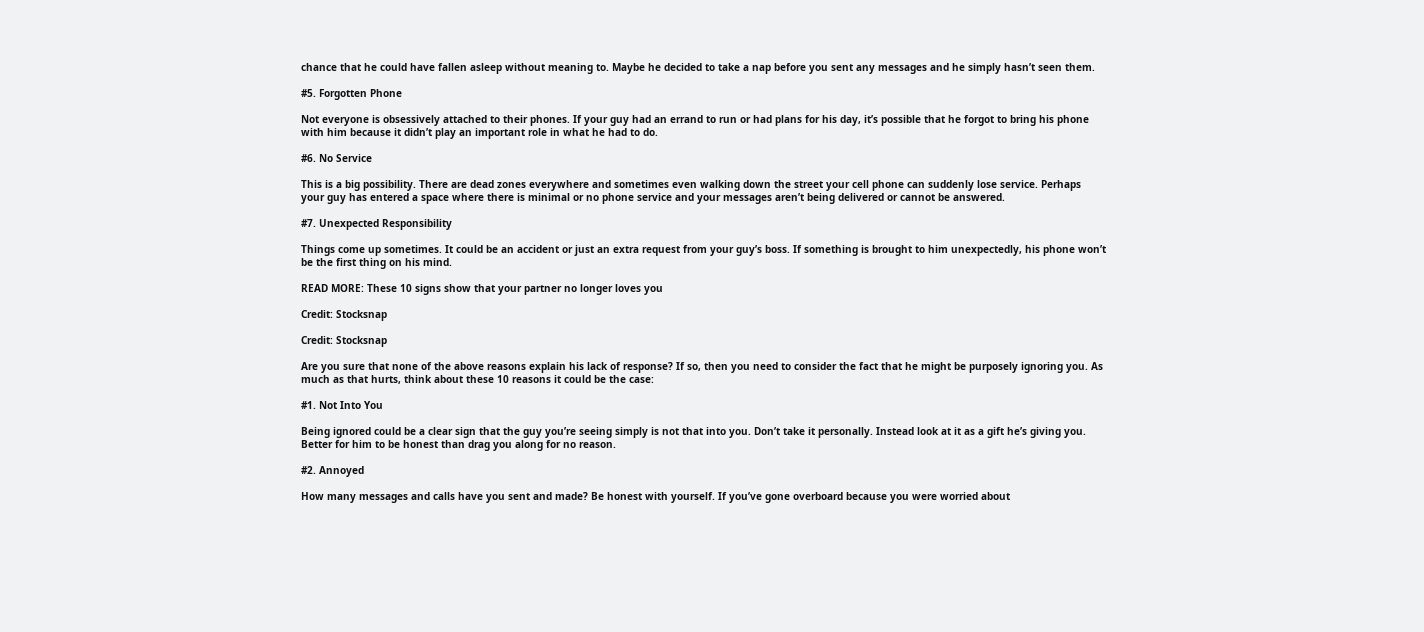chance that he could have fallen asleep without meaning to. Maybe he decided to take a nap before you sent any messages and he simply hasn’t seen them.

#5. Forgotten Phone

Not everyone is obsessively attached to their phones. If your guy had an errand to run or had plans for his day, it’s possible that he forgot to bring his phone with him because it didn’t play an important role in what he had to do.

#6. No Service

This is a big possibility. There are dead zones everywhere and sometimes even walking down the street your cell phone can suddenly lose service. Perhaps your guy has entered a space where there is minimal or no phone service and your messages aren’t being delivered or cannot be answered.

#7. Unexpected Responsibility

Things come up sometimes. It could be an accident or just an extra request from your guy’s boss. If something is brought to him unexpectedly, his phone won’t be the first thing on his mind.

READ MORE: These 10 signs show that your partner no longer loves you

Credit: Stocksnap

Credit: Stocksnap

Are you sure that none of the above reasons explain his lack of response? If so, then you need to consider the fact that he might be purposely ignoring you. As much as that hurts, think about these 10 reasons it could be the case:

#1. Not Into You

Being ignored could be a clear sign that the guy you’re seeing simply is not that into you. Don’t take it personally. Instead look at it as a gift he’s giving you. Better for him to be honest than drag you along for no reason.

#2. Annoyed

How many messages and calls have you sent and made? Be honest with yourself. If you’ve gone overboard because you were worried about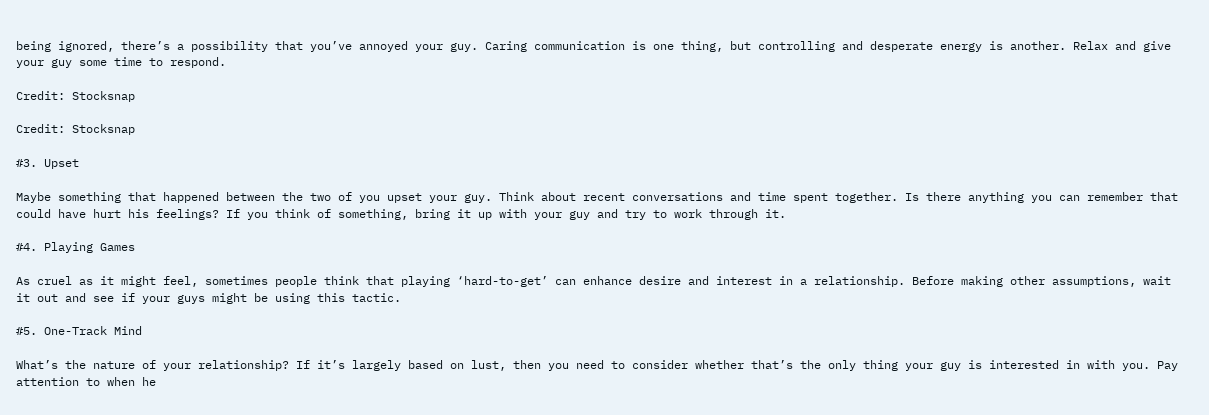being ignored, there’s a possibility that you’ve annoyed your guy. Caring communication is one thing, but controlling and desperate energy is another. Relax and give your guy some time to respond.

Credit: Stocksnap

Credit: Stocksnap

#3. Upset

Maybe something that happened between the two of you upset your guy. Think about recent conversations and time spent together. Is there anything you can remember that could have hurt his feelings? If you think of something, bring it up with your guy and try to work through it.

#4. Playing Games

As cruel as it might feel, sometimes people think that playing ‘hard-to-get’ can enhance desire and interest in a relationship. Before making other assumptions, wait it out and see if your guys might be using this tactic.

#5. One-Track Mind

What’s the nature of your relationship? If it’s largely based on lust, then you need to consider whether that’s the only thing your guy is interested in with you. Pay attention to when he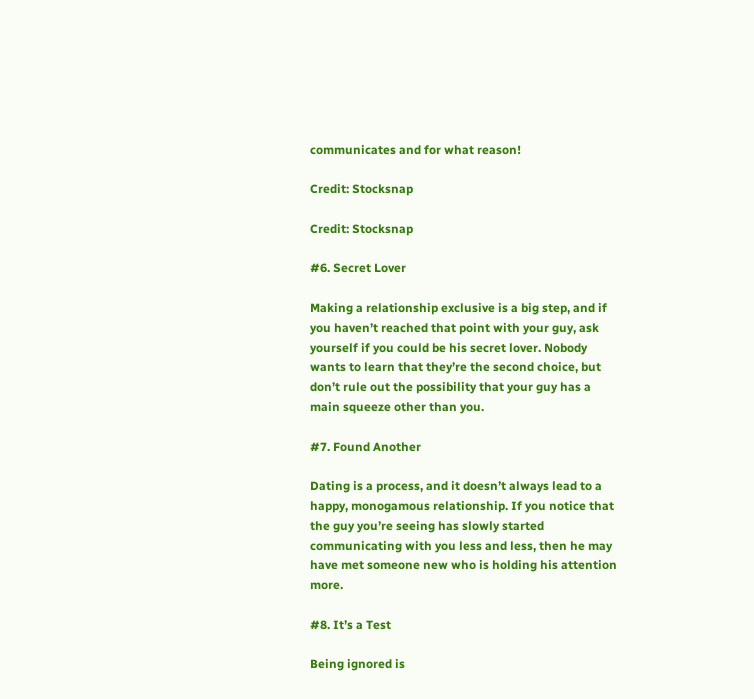communicates and for what reason!

Credit: Stocksnap

Credit: Stocksnap

#6. Secret Lover

Making a relationship exclusive is a big step, and if you haven’t reached that point with your guy, ask yourself if you could be his secret lover. Nobody wants to learn that they’re the second choice, but don’t rule out the possibility that your guy has a main squeeze other than you.

#7. Found Another

Dating is a process, and it doesn’t always lead to a happy, monogamous relationship. If you notice that the guy you’re seeing has slowly started communicating with you less and less, then he may have met someone new who is holding his attention more.

#8. It’s a Test

Being ignored is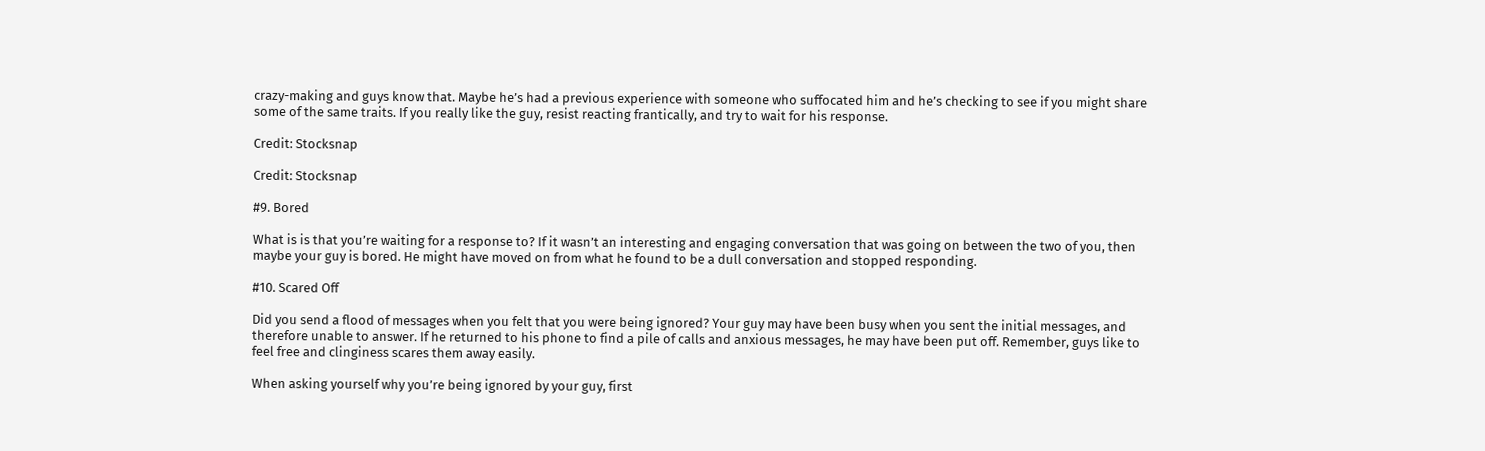crazy-making and guys know that. Maybe he’s had a previous experience with someone who suffocated him and he’s checking to see if you might share some of the same traits. If you really like the guy, resist reacting frantically, and try to wait for his response.

Credit: Stocksnap

Credit: Stocksnap

#9. Bored

What is is that you’re waiting for a response to? If it wasn’t an interesting and engaging conversation that was going on between the two of you, then maybe your guy is bored. He might have moved on from what he found to be a dull conversation and stopped responding.

#10. Scared Off

Did you send a flood of messages when you felt that you were being ignored? Your guy may have been busy when you sent the initial messages, and therefore unable to answer. If he returned to his phone to find a pile of calls and anxious messages, he may have been put off. Remember, guys like to feel free and clinginess scares them away easily.

When asking yourself why you’re being ignored by your guy, first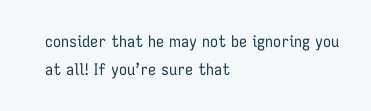consider that he may not be ignoring you at all! If you’re sure that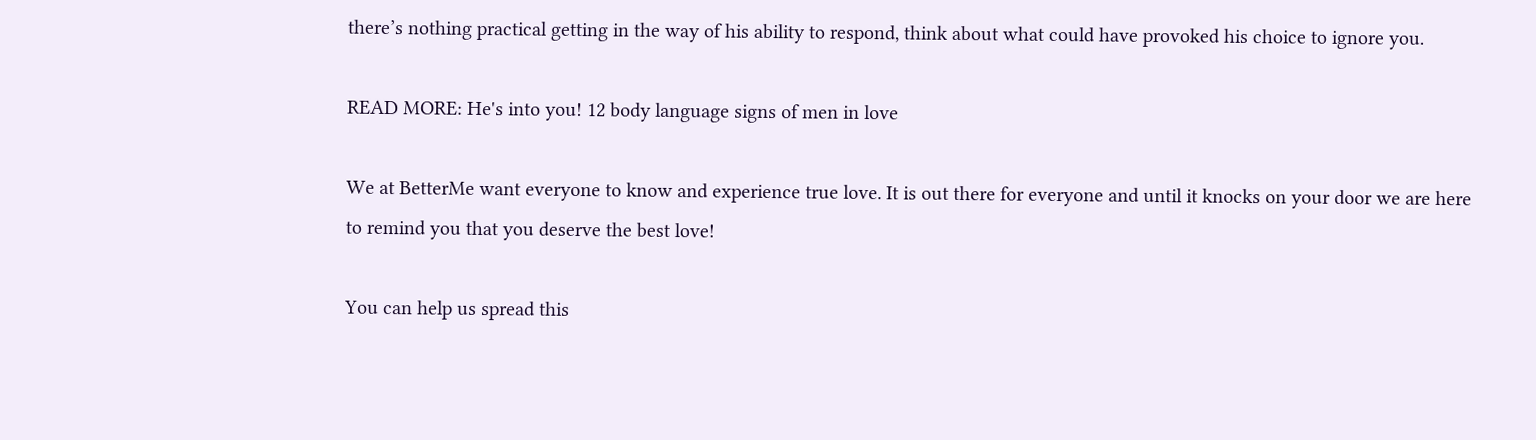there’s nothing practical getting in the way of his ability to respond, think about what could have provoked his choice to ignore you.

READ MORE: He's into you! 12 body language signs of men in love

We at BetterMe want everyone to know and experience true love. It is out there for everyone and until it knocks on your door we are here to remind you that you deserve the best love!

You can help us spread this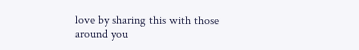love by sharing this with those around you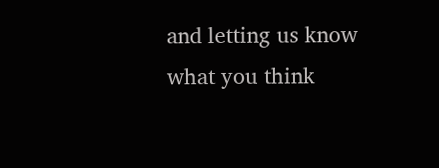and letting us know what you think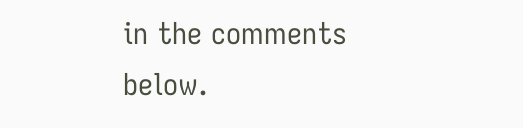in the comments below.